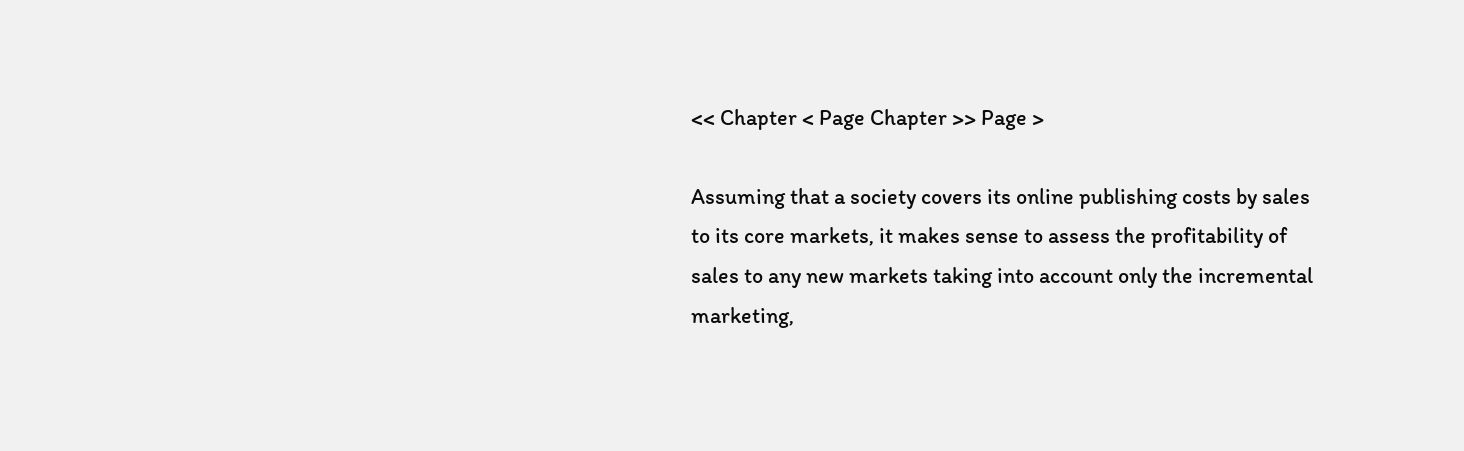<< Chapter < Page Chapter >> Page >

Assuming that a society covers its online publishing costs by sales to its core markets, it makes sense to assess the profitability of sales to any new markets taking into account only the incremental marketing,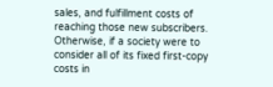sales, and fulfillment costs of reaching those new subscribers. Otherwise, if a society were to consider all of its fixed first-copy costs in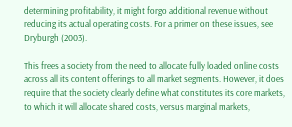determining profitability, it might forgo additional revenue without reducing its actual operating costs. For a primer on these issues, see Dryburgh (2003).

This frees a society from the need to allocate fully loaded online costs across all its content offerings to all market segments. However, it does require that the society clearly define what constitutes its core markets, to which it will allocate shared costs, versus marginal markets,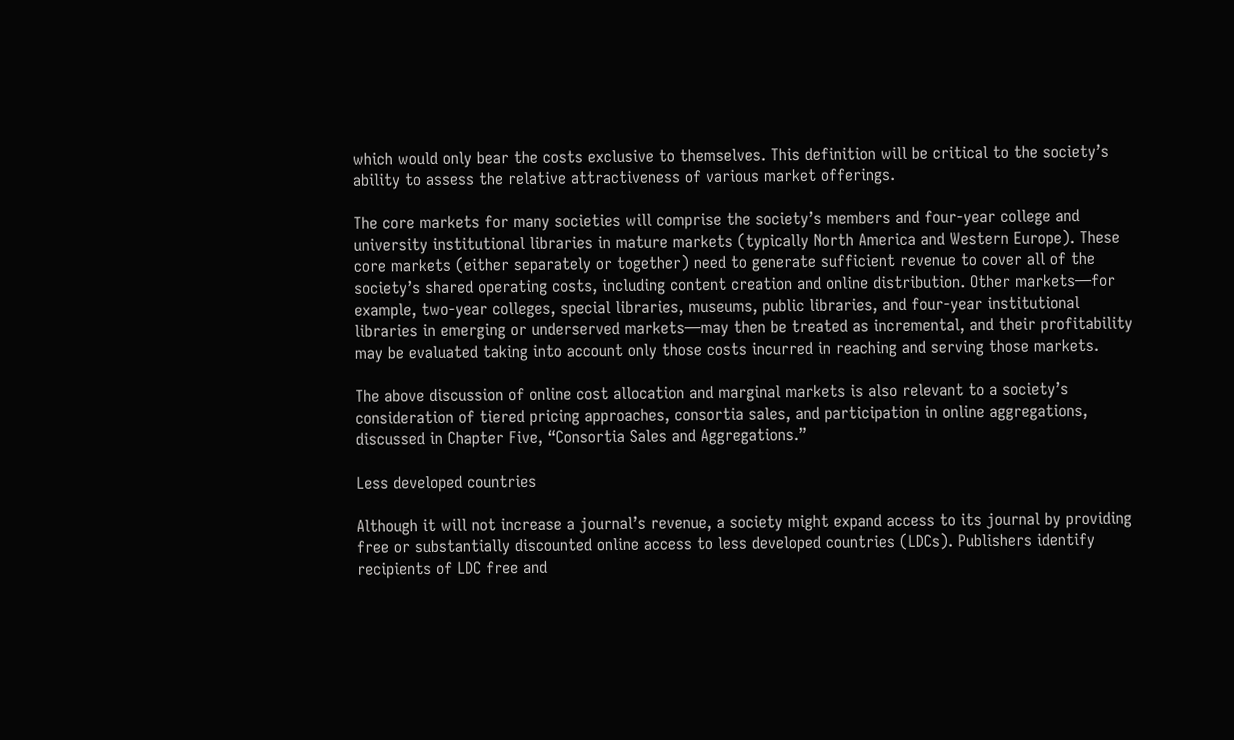which would only bear the costs exclusive to themselves. This definition will be critical to the society’s ability to assess the relative attractiveness of various market offerings.

The core markets for many societies will comprise the society’s members and four-year college and university institutional libraries in mature markets (typically North America and Western Europe). These core markets (either separately or together) need to generate sufficient revenue to cover all of the society’s shared operating costs, including content creation and online distribution. Other markets—for example, two-year colleges, special libraries, museums, public libraries, and four-year institutional libraries in emerging or underserved markets—may then be treated as incremental, and their profitability may be evaluated taking into account only those costs incurred in reaching and serving those markets.

The above discussion of online cost allocation and marginal markets is also relevant to a society’s consideration of tiered pricing approaches, consortia sales, and participation in online aggregations, discussed in Chapter Five, “Consortia Sales and Aggregations.”

Less developed countries

Although it will not increase a journal’s revenue, a society might expand access to its journal by providing free or substantially discounted online access to less developed countries (LDCs). Publishers identify recipients of LDC free and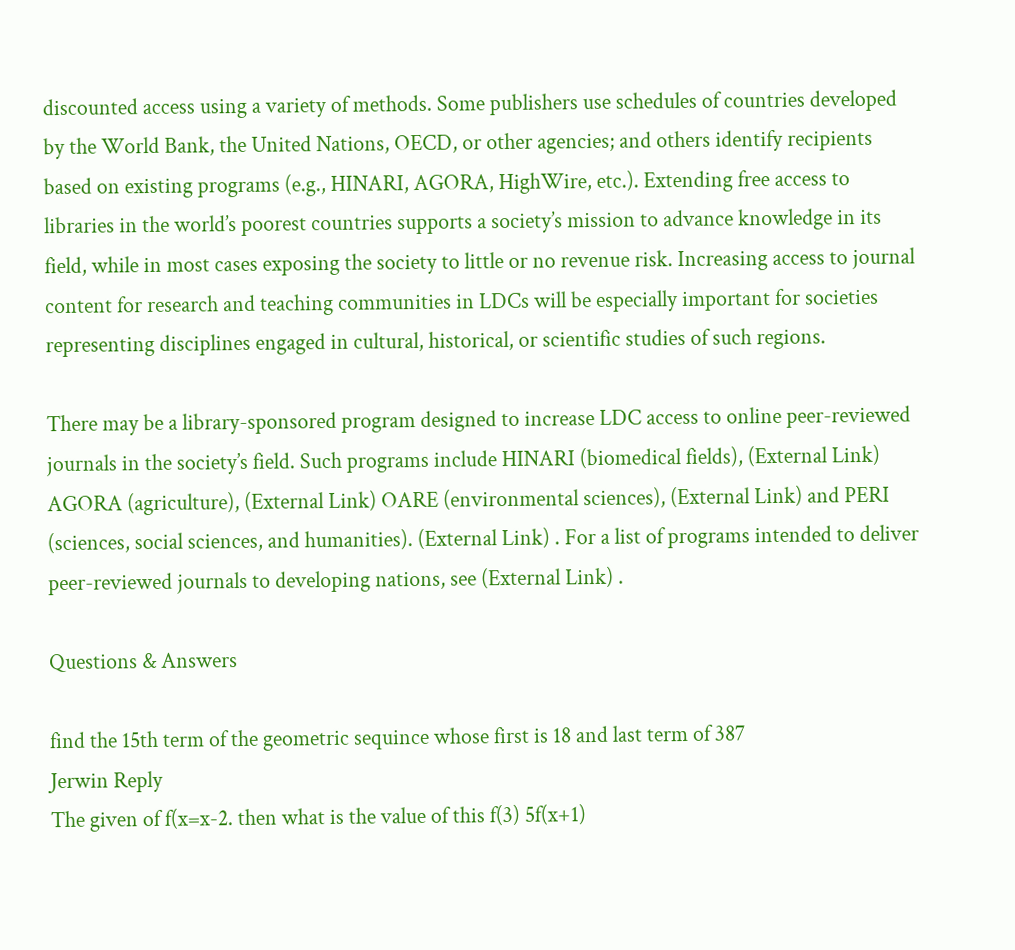discounted access using a variety of methods. Some publishers use schedules of countries developed by the World Bank, the United Nations, OECD, or other agencies; and others identify recipients based on existing programs (e.g., HINARI, AGORA, HighWire, etc.). Extending free access to libraries in the world’s poorest countries supports a society’s mission to advance knowledge in its field, while in most cases exposing the society to little or no revenue risk. Increasing access to journal content for research and teaching communities in LDCs will be especially important for societies representing disciplines engaged in cultural, historical, or scientific studies of such regions.

There may be a library-sponsored program designed to increase LDC access to online peer-reviewed journals in the society’s field. Such programs include HINARI (biomedical fields), (External Link) AGORA (agriculture), (External Link) OARE (environmental sciences), (External Link) and PERI (sciences, social sciences, and humanities). (External Link) . For a list of programs intended to deliver peer-reviewed journals to developing nations, see (External Link) .

Questions & Answers

find the 15th term of the geometric sequince whose first is 18 and last term of 387
Jerwin Reply
The given of f(x=x-2. then what is the value of this f(3) 5f(x+1)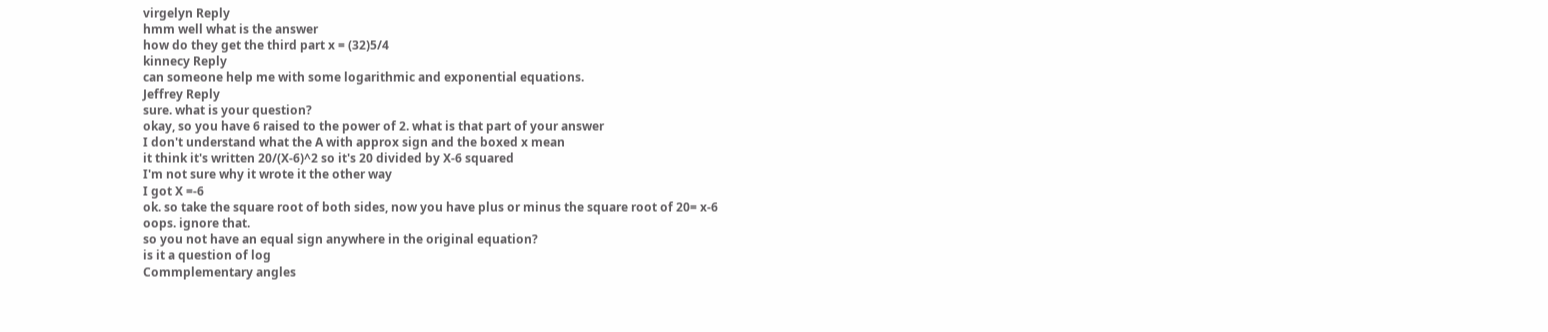virgelyn Reply
hmm well what is the answer
how do they get the third part x = (32)5/4
kinnecy Reply
can someone help me with some logarithmic and exponential equations.
Jeffrey Reply
sure. what is your question?
okay, so you have 6 raised to the power of 2. what is that part of your answer
I don't understand what the A with approx sign and the boxed x mean
it think it's written 20/(X-6)^2 so it's 20 divided by X-6 squared
I'm not sure why it wrote it the other way
I got X =-6
ok. so take the square root of both sides, now you have plus or minus the square root of 20= x-6
oops. ignore that.
so you not have an equal sign anywhere in the original equation?
is it a question of log
Commplementary angles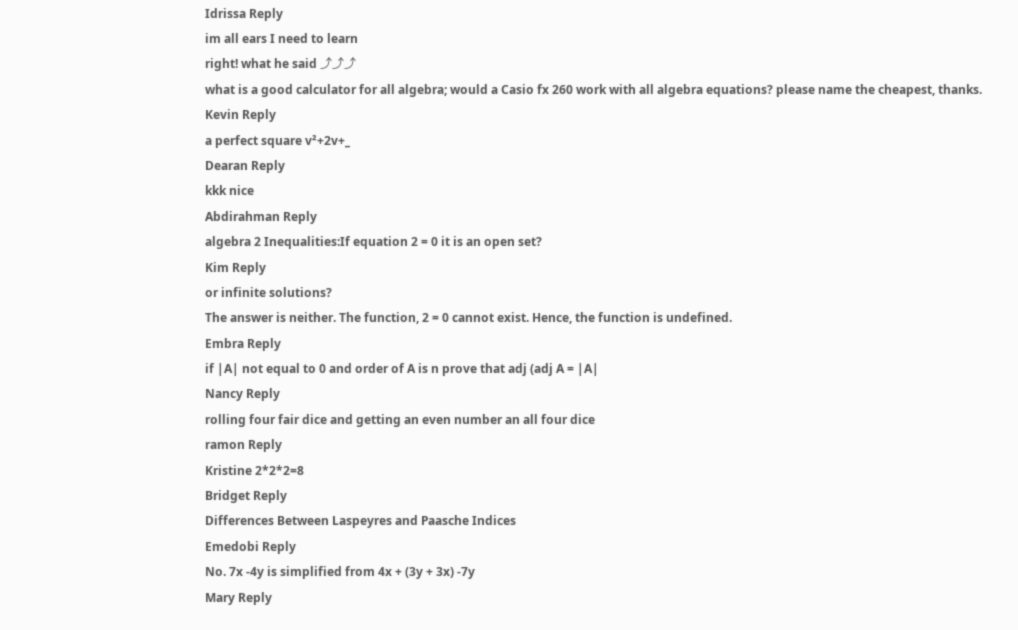Idrissa Reply
im all ears I need to learn
right! what he said ⤴⤴⤴
what is a good calculator for all algebra; would a Casio fx 260 work with all algebra equations? please name the cheapest, thanks.
Kevin Reply
a perfect square v²+2v+_
Dearan Reply
kkk nice
Abdirahman Reply
algebra 2 Inequalities:If equation 2 = 0 it is an open set?
Kim Reply
or infinite solutions?
The answer is neither. The function, 2 = 0 cannot exist. Hence, the function is undefined.
Embra Reply
if |A| not equal to 0 and order of A is n prove that adj (adj A = |A|
Nancy Reply
rolling four fair dice and getting an even number an all four dice
ramon Reply
Kristine 2*2*2=8
Bridget Reply
Differences Between Laspeyres and Paasche Indices
Emedobi Reply
No. 7x -4y is simplified from 4x + (3y + 3x) -7y
Mary Reply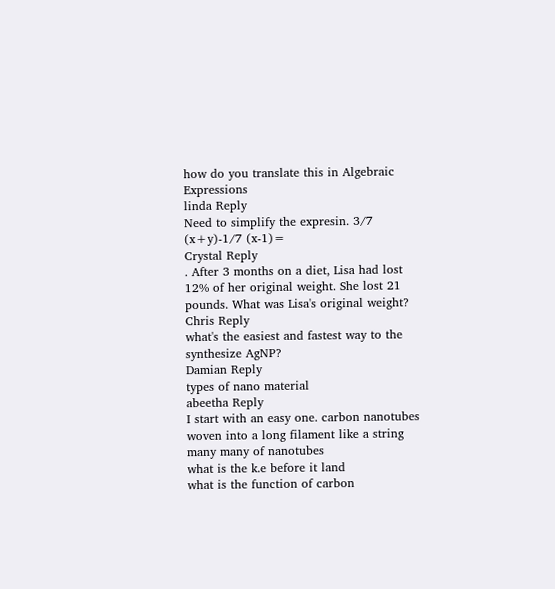how do you translate this in Algebraic Expressions
linda Reply
Need to simplify the expresin. 3/7 (x+y)-1/7 (x-1)=
Crystal Reply
. After 3 months on a diet, Lisa had lost 12% of her original weight. She lost 21 pounds. What was Lisa's original weight?
Chris Reply
what's the easiest and fastest way to the synthesize AgNP?
Damian Reply
types of nano material
abeetha Reply
I start with an easy one. carbon nanotubes woven into a long filament like a string
many many of nanotubes
what is the k.e before it land
what is the function of carbon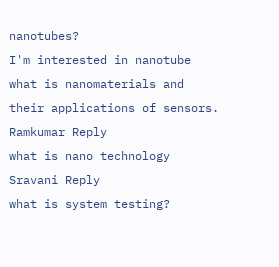nanotubes?
I'm interested in nanotube
what is nanomaterials and their applications of sensors.
Ramkumar Reply
what is nano technology
Sravani Reply
what is system testing?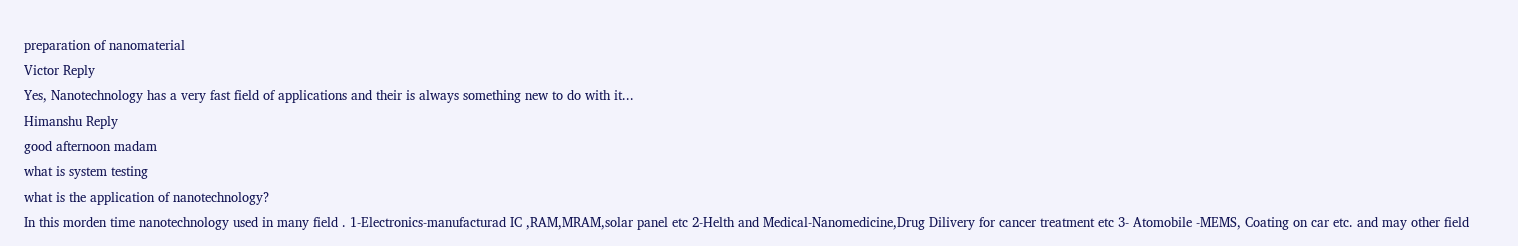preparation of nanomaterial
Victor Reply
Yes, Nanotechnology has a very fast field of applications and their is always something new to do with it...
Himanshu Reply
good afternoon madam
what is system testing
what is the application of nanotechnology?
In this morden time nanotechnology used in many field . 1-Electronics-manufacturad IC ,RAM,MRAM,solar panel etc 2-Helth and Medical-Nanomedicine,Drug Dilivery for cancer treatment etc 3- Atomobile -MEMS, Coating on car etc. and may other field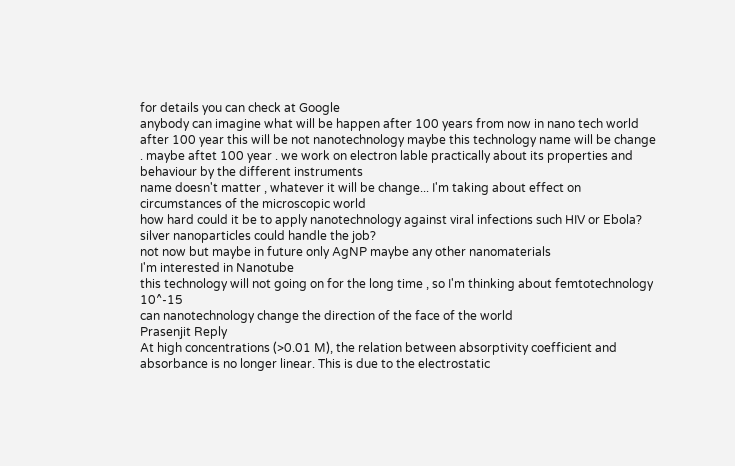for details you can check at Google
anybody can imagine what will be happen after 100 years from now in nano tech world
after 100 year this will be not nanotechnology maybe this technology name will be change . maybe aftet 100 year . we work on electron lable practically about its properties and behaviour by the different instruments
name doesn't matter , whatever it will be change... I'm taking about effect on circumstances of the microscopic world
how hard could it be to apply nanotechnology against viral infections such HIV or Ebola?
silver nanoparticles could handle the job?
not now but maybe in future only AgNP maybe any other nanomaterials
I'm interested in Nanotube
this technology will not going on for the long time , so I'm thinking about femtotechnology 10^-15
can nanotechnology change the direction of the face of the world
Prasenjit Reply
At high concentrations (>0.01 M), the relation between absorptivity coefficient and absorbance is no longer linear. This is due to the electrostatic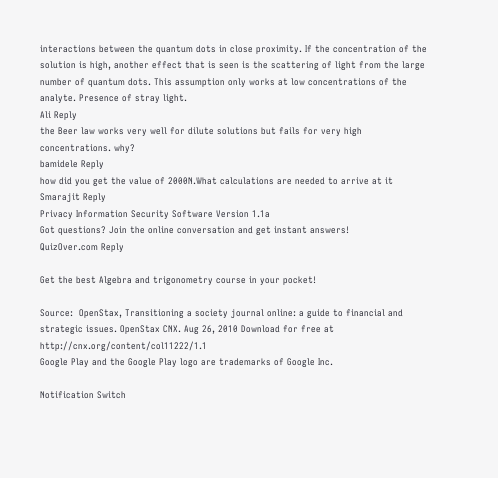interactions between the quantum dots in close proximity. If the concentration of the solution is high, another effect that is seen is the scattering of light from the large number of quantum dots. This assumption only works at low concentrations of the analyte. Presence of stray light.
Ali Reply
the Beer law works very well for dilute solutions but fails for very high concentrations. why?
bamidele Reply
how did you get the value of 2000N.What calculations are needed to arrive at it
Smarajit Reply
Privacy Information Security Software Version 1.1a
Got questions? Join the online conversation and get instant answers!
QuizOver.com Reply

Get the best Algebra and trigonometry course in your pocket!

Source:  OpenStax, Transitioning a society journal online: a guide to financial and strategic issues. OpenStax CNX. Aug 26, 2010 Download for free at http://cnx.org/content/col11222/1.1
Google Play and the Google Play logo are trademarks of Google Inc.

Notification Switch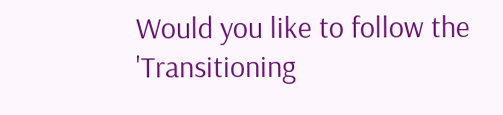Would you like to follow the 'Transitioning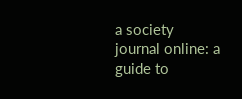a society journal online: a guide to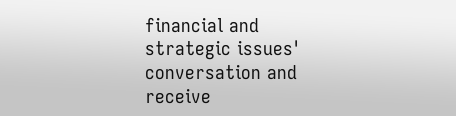financial and strategic issues' conversation and receive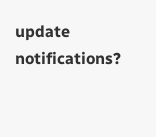update notifications?